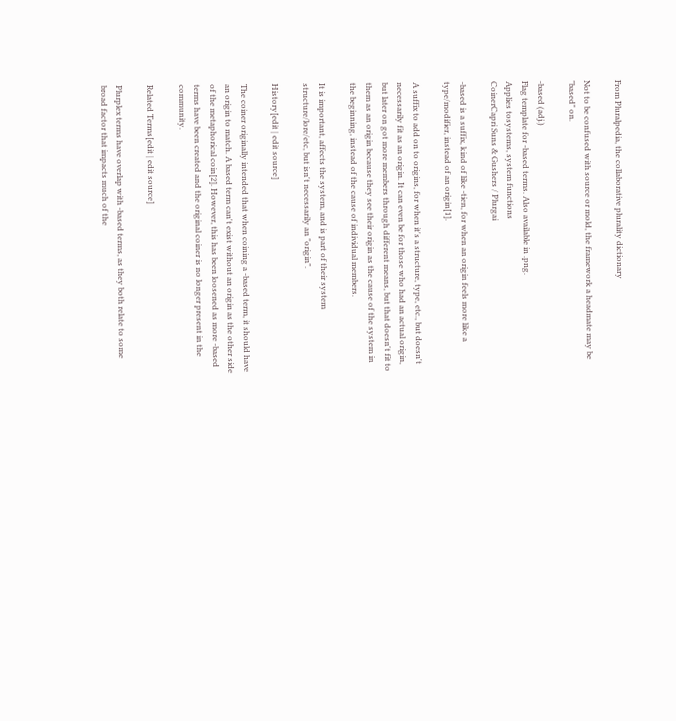From Pluralpedia, the collaborative plurality dictionary

Not to be confused with source or mold, the framework a headmate may be "based" on.

-based (adj.)
Flag template for -based terms. Also available in .png.
Applies tosystems, system functions
CoinerCapri Suns & Gushers / Plurgai

-based is a suffix, kind of like -tien, for when an origin feels more like a type/modifier, instead of an origin[1].

A suffix to add on to origins, for when it's a structure, type, etc., but doesn't necessarily fit as an origin. It can even be for those who had an actual origin, but later on got more members through different means, but that doesn't fit to them as an origin because they see their origin as the cause of the system in the beginning, instead of the cause of individual members.

It is important, affects the system, and is part of their system structure/lore/etc, but isn't necessarily an "origin".

History[edit | edit source]

The coiner originally intended that when coining a -based term, it should have an origin to match. A based term can't exist without an origin as the other side of the metaphorical coin[2]. However, this has been loosened as more -based terms have been created and the original coiner is no longer present in the community.

Related Terms[edit | edit source]

Plurplex terms have overlap with -based terms, as they both relate to some broad factor that impacts much of the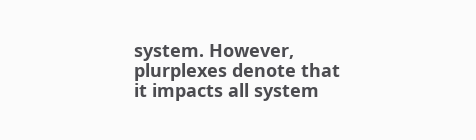system. However, plurplexes denote that it impacts all system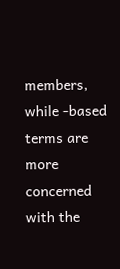members, while -based terms are more concerned with the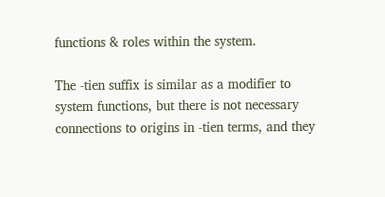functions & roles within the system.

The -tien suffix is similar as a modifier to system functions, but there is not necessary connections to origins in -tien terms, and they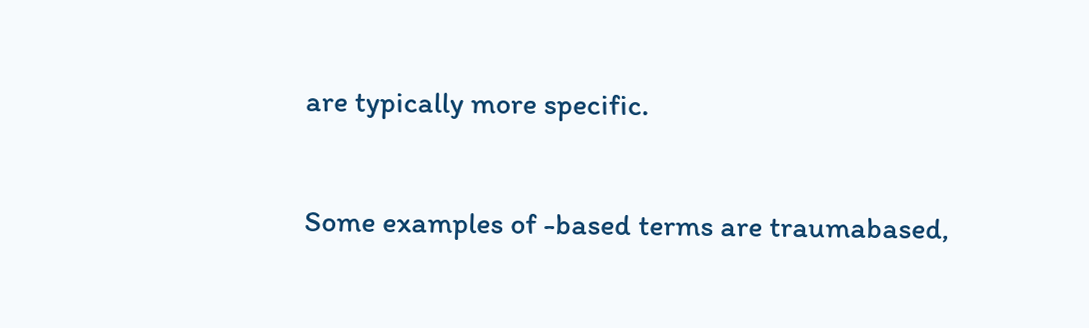are typically more specific.

Some examples of -based terms are traumabased,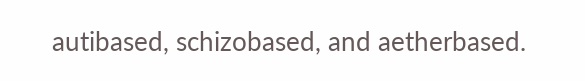autibased, schizobased, and aetherbased.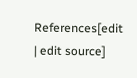References[edit | edit source]